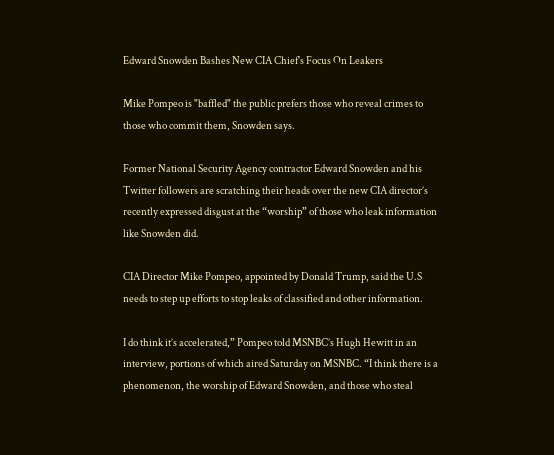Edward Snowden Bashes New CIA Chief's Focus On Leakers

Mike Pompeo is "baffled" the public prefers those who reveal crimes to those who commit them, Snowden says.

Former National Security Agency contractor Edward Snowden and his Twitter followers are scratching their heads over the new CIA director’s recently expressed disgust at the “worship” of those who leak information like Snowden did.

CIA Director Mike Pompeo, appointed by Donald Trump, said the U.S needs to step up efforts to stop leaks of classified and other information.

I do think it’s accelerated,” Pompeo told MSNBC’s Hugh Hewitt in an interview, portions of which aired Saturday on MSNBC. “I think there is a phenomenon, the worship of Edward Snowden, and those who steal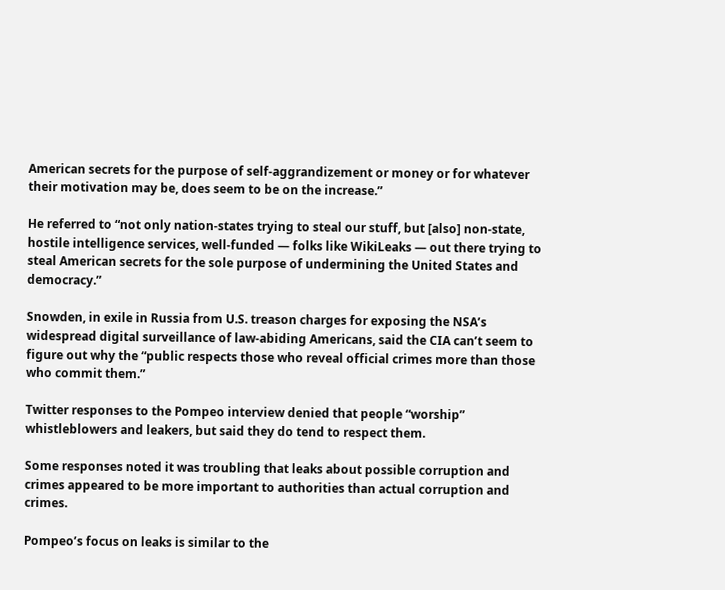American secrets for the purpose of self-aggrandizement or money or for whatever their motivation may be, does seem to be on the increase.”

He referred to “not only nation-states trying to steal our stuff, but [also] non-state, hostile intelligence services, well-funded — folks like WikiLeaks — out there trying to steal American secrets for the sole purpose of undermining the United States and democracy.”

Snowden, in exile in Russia from U.S. treason charges for exposing the NSA’s widespread digital surveillance of law-abiding Americans, said the CIA can’t seem to figure out why the “public respects those who reveal official crimes more than those who commit them.”

Twitter responses to the Pompeo interview denied that people “worship” whistleblowers and leakers, but said they do tend to respect them.

Some responses noted it was troubling that leaks about possible corruption and crimes appeared to be more important to authorities than actual corruption and crimes.

Pompeo’s focus on leaks is similar to the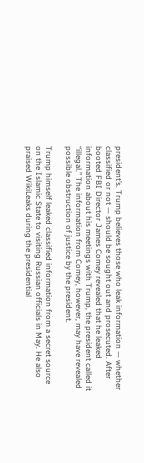president’s. Trump believes those who leak information — whether classified or not — should be sought out and prosecuted. After booted FBI Director James Comey revealed that he leaked information about his meetings with Trump, the president called it “illegal.” The information from Comey, however, may have revealed possible obstruction of justice by the president.

Trump himself leaked classified information from a secret source on the Islamic State to visiting Russian officials in May. He also praised WikiLeaks during the presidential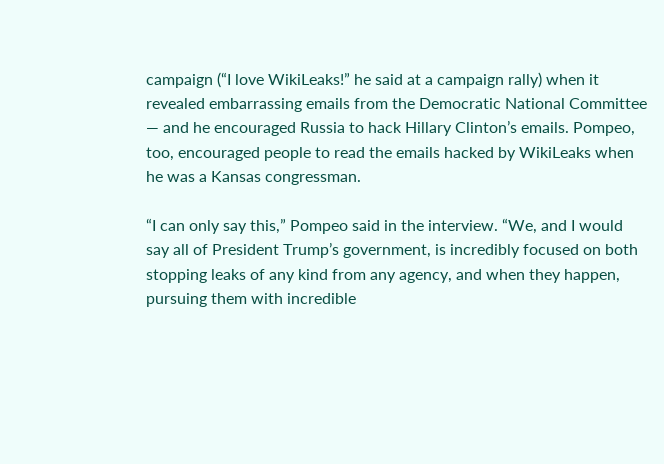campaign (“I love WikiLeaks!” he said at a campaign rally) when it revealed embarrassing emails from the Democratic National Committee — and he encouraged Russia to hack Hillary Clinton’s emails. Pompeo, too, encouraged people to read the emails hacked by WikiLeaks when he was a Kansas congressman.

“I can only say this,” Pompeo said in the interview. “We, and I would say all of President Trump’s government, is incredibly focused on both stopping leaks of any kind from any agency, and when they happen, pursuing them with incredible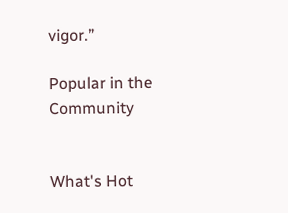vigor.”

Popular in the Community


What's Hot